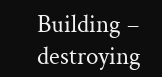Building – destroying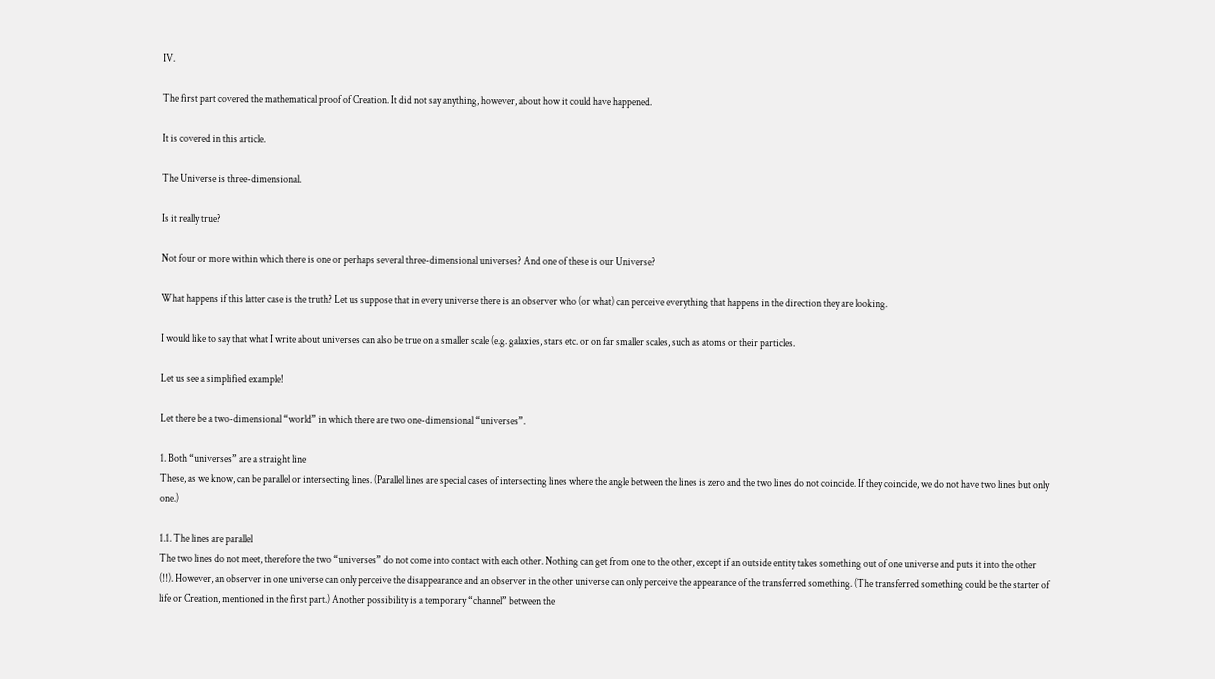IV.

The first part covered the mathematical proof of Creation. It did not say anything, however, about how it could have happened.

It is covered in this article.

The Universe is three-dimensional.

Is it really true?

Not four or more within which there is one or perhaps several three-dimensional universes? And one of these is our Universe?

What happens if this latter case is the truth? Let us suppose that in every universe there is an observer who (or what) can perceive everything that happens in the direction they are looking.

I would like to say that what I write about universes can also be true on a smaller scale (e.g. galaxies, stars etc. or on far smaller scales, such as atoms or their particles.

Let us see a simplified example!

Let there be a two-dimensional “world” in which there are two one-dimensional “universes”.

1. Both “universes” are a straight line
These, as we know, can be parallel or intersecting lines. (Parallel lines are special cases of intersecting lines where the angle between the lines is zero and the two lines do not coincide. If they coincide, we do not have two lines but only one.)

1.1. The lines are parallel
The two lines do not meet, therefore the two “universes” do not come into contact with each other. Nothing can get from one to the other, except if an outside entity takes something out of one universe and puts it into the other (!!). However, an observer in one universe can only perceive the disappearance and an observer in the other universe can only perceive the appearance of the transferred something. (The transferred something could be the starter of life or Creation, mentioned in the first part.) Another possibility is a temporary “channel” between the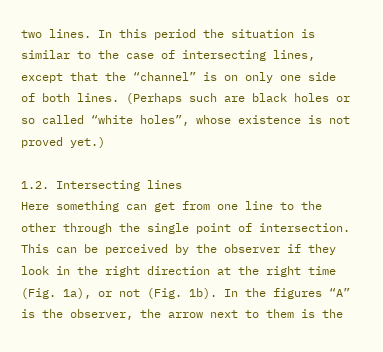two lines. In this period the situation is similar to the case of intersecting lines, except that the “channel” is on only one side of both lines. (Perhaps such are black holes or so called “white holes”, whose existence is not proved yet.)

1.2. Intersecting lines
Here something can get from one line to the other through the single point of intersection. This can be perceived by the observer if they look in the right direction at the right time (Fig. 1a), or not (Fig. 1b). In the figures “A” is the observer, the arrow next to them is the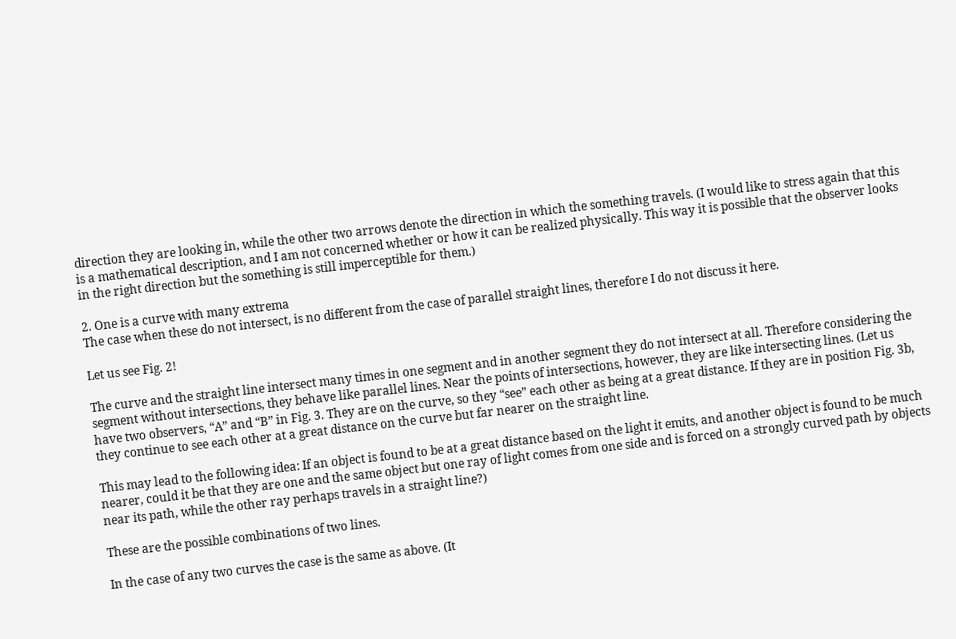direction they are looking in, while the other two arrows denote the direction in which the something travels. (I would like to stress again that this is a mathematical description, and I am not concerned whether or how it can be realized physically. This way it is possible that the observer looks in the right direction but the something is still imperceptible for them.)

2. One is a curve with many extrema
The case when these do not intersect, is no different from the case of parallel straight lines, therefore I do not discuss it here.

Let us see Fig. 2!

The curve and the straight line intersect many times in one segment and in another segment they do not intersect at all. Therefore considering the segment without intersections, they behave like parallel lines. Near the points of intersections, however, they are like intersecting lines. (Let us have two observers, “A” and “B” in Fig. 3. They are on the curve, so they “see” each other as being at a great distance. If they are in position Fig. 3b, they continue to see each other at a great distance on the curve but far nearer on the straight line.

This may lead to the following idea: If an object is found to be at a great distance based on the light it emits, and another object is found to be much nearer, could it be that they are one and the same object but one ray of light comes from one side and is forced on a strongly curved path by objects near its path, while the other ray perhaps travels in a straight line?)

These are the possible combinations of two lines.

In the case of any two curves the case is the same as above. (It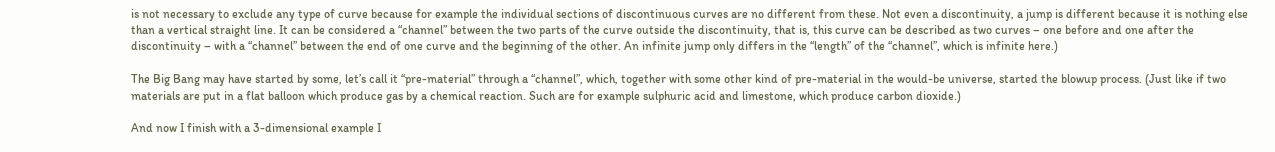is not necessary to exclude any type of curve because for example the individual sections of discontinuous curves are no different from these. Not even a discontinuity, a jump is different because it is nothing else than a vertical straight line. It can be considered a “channel” between the two parts of the curve outside the discontinuity, that is, this curve can be described as two curves – one before and one after the discontinuity – with a “channel” between the end of one curve and the beginning of the other. An infinite jump only differs in the “length” of the “channel”, which is infinite here.)

The Big Bang may have started by some, let’s call it “pre-material” through a “channel”, which, together with some other kind of pre-material in the would-be universe, started the blowup process. (Just like if two materials are put in a flat balloon which produce gas by a chemical reaction. Such are for example sulphuric acid and limestone, which produce carbon dioxide.)

And now I finish with a 3-dimensional example I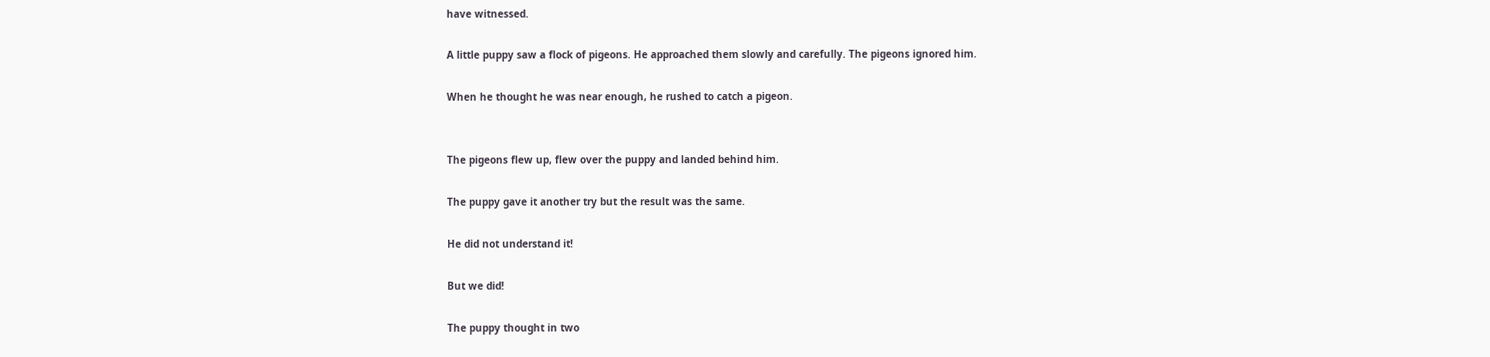have witnessed.

A little puppy saw a flock of pigeons. He approached them slowly and carefully. The pigeons ignored him.

When he thought he was near enough, he rushed to catch a pigeon.


The pigeons flew up, flew over the puppy and landed behind him.

The puppy gave it another try but the result was the same.

He did not understand it!

But we did!

The puppy thought in two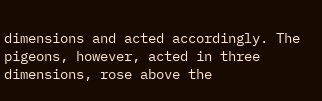dimensions and acted accordingly. The pigeons, however, acted in three dimensions, rose above the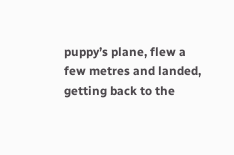puppy’s plane, flew a few metres and landed, getting back to the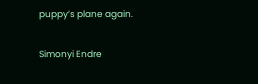puppy’s plane again.

Simonyi Endre